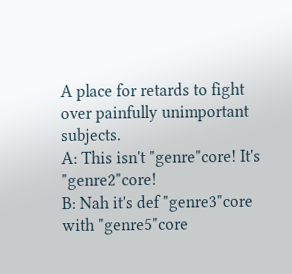A place for retards to fight over painfully unimportant subjects.
A: This isn't "genre"core! It's "genre2"core!
B: Nah it's def "genre3"core with "genre5"core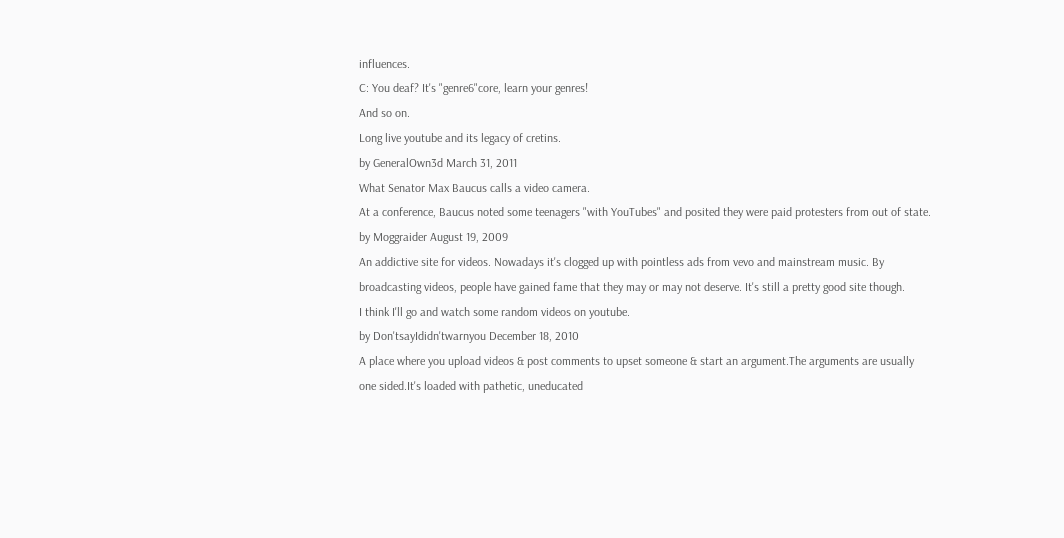influences.
C: You deaf? It's "genre6"core, learn your genres!
And so on.
Long live youtube and its legacy of cretins.
by GeneralOwn3d March 31, 2011
What Senator Max Baucus calls a video camera.
At a conference, Baucus noted some teenagers "with YouTubes" and posited they were paid protesters from out of state.
by Moggraider August 19, 2009
An addictive site for videos. Nowadays it's clogged up with pointless ads from vevo and mainstream music. By broadcasting videos, people have gained fame that they may or may not deserve. It's still a pretty good site though.
I think I'll go and watch some random videos on youtube.
by Don'tsayIdidn'twarnyou December 18, 2010
A place where you upload videos & post comments to upset someone & start an argument.The arguments are usually one sided.It's loaded with pathetic, uneducated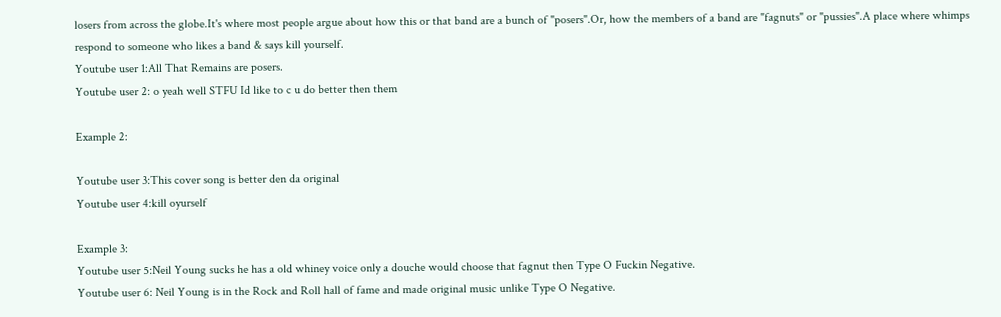losers from across the globe.It's where most people argue about how this or that band are a bunch of "posers".Or, how the members of a band are "fagnuts" or "pussies".A place where whimps respond to someone who likes a band & says kill yourself.
Youtube user 1:All That Remains are posers.
Youtube user 2: o yeah well STFU Id like to c u do better then them

Example 2:

Youtube user 3:This cover song is better den da original
Youtube user 4:kill oyurself

Example 3:
Youtube user 5:Neil Young sucks he has a old whiney voice only a douche would choose that fagnut then Type O Fuckin Negative.
Youtube user 6: Neil Young is in the Rock and Roll hall of fame and made original music unlike Type O Negative.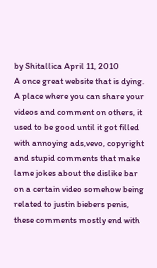by Shitallica April 11, 2010
A once great website that is dying. A place where you can share your videos and comment on others, it used to be good until it got filled with annoying ads,vevo, copyright and stupid comments that make lame jokes about the dislike bar on a certain video somehow being related to justin biebers penis, these comments mostly end with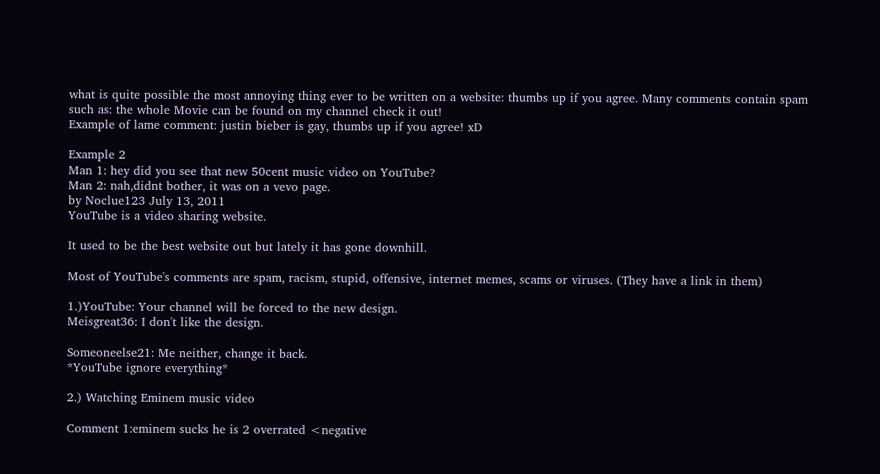what is quite possible the most annoying thing ever to be written on a website: thumbs up if you agree. Many comments contain spam such as: the whole Movie can be found on my channel check it out!
Example of lame comment: justin bieber is gay, thumbs up if you agree! xD

Example 2
Man 1: hey did you see that new 50cent music video on YouTube?
Man 2: nah,didnt bother, it was on a vevo page.
by Noclue123 July 13, 2011
YouTube is a video sharing website.

It used to be the best website out but lately it has gone downhill.

Most of YouTube's comments are spam, racism, stupid, offensive, internet memes, scams or viruses. (They have a link in them)

1.)YouTube: Your channel will be forced to the new design.
Meisgreat36: I don't like the design.

Someoneelse21: Me neither, change it back.
*YouTube ignore everything*

2.) Watching Eminem music video

Comment 1:eminem sucks he is 2 overrated <negative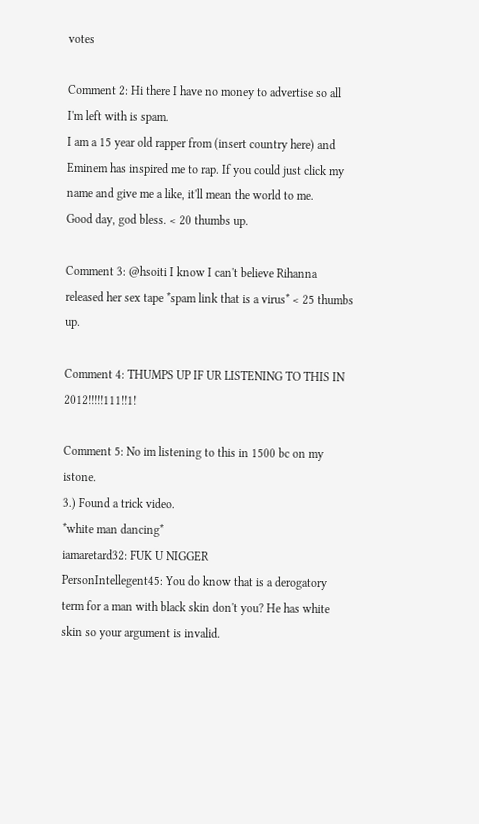votes

Comment 2: Hi there I have no money to advertise so all I'm left with is spam.
I am a 15 year old rapper from (insert country here) and Eminem has inspired me to rap. If you could just click my name and give me a like, it'll mean the world to me.
Good day, god bless. < 20 thumbs up.

Comment 3: @hsoiti I know I can't believe Rihanna released her sex tape *spam link that is a virus* < 25 thumbs up.

Comment 4: THUMPS UP IF UR LISTENING TO THIS IN 2012!!!!!111!!1!

Comment 5: No im listening to this in 1500 bc on my istone.
3.) Found a trick video.
*white man dancing*
iamaretard32: FUK U NIGGER
PersonIntellegent45: You do know that is a derogatory term for a man with black skin don't you? He has white skin so your argument is invalid.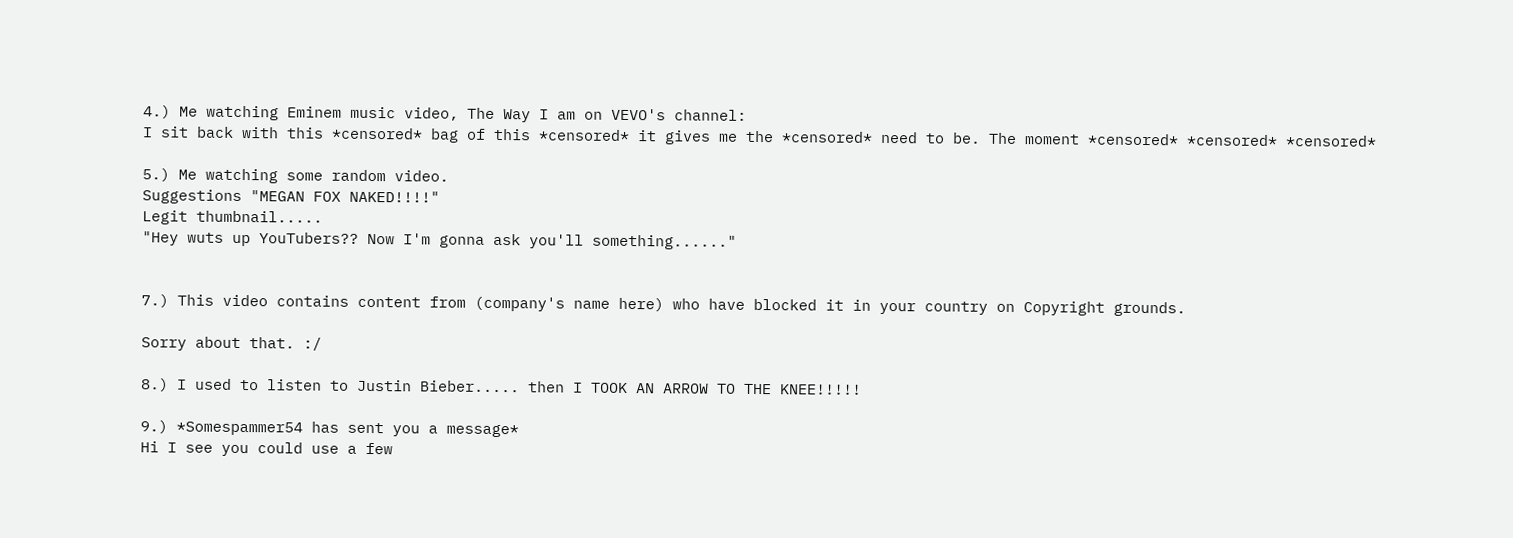4.) Me watching Eminem music video, The Way I am on VEVO's channel:
I sit back with this *censored* bag of this *censored* it gives me the *censored* need to be. The moment *censored* *censored* *censored*

5.) Me watching some random video.
Suggestions "MEGAN FOX NAKED!!!!"
Legit thumbnail.....
"Hey wuts up YouTubers?? Now I'm gonna ask you'll something......"


7.) This video contains content from (company's name here) who have blocked it in your country on Copyright grounds.

Sorry about that. :/

8.) I used to listen to Justin Bieber..... then I TOOK AN ARROW TO THE KNEE!!!!!

9.) *Somespammer54 has sent you a message*
Hi I see you could use a few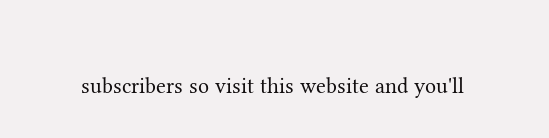subscribers so visit this website and you'll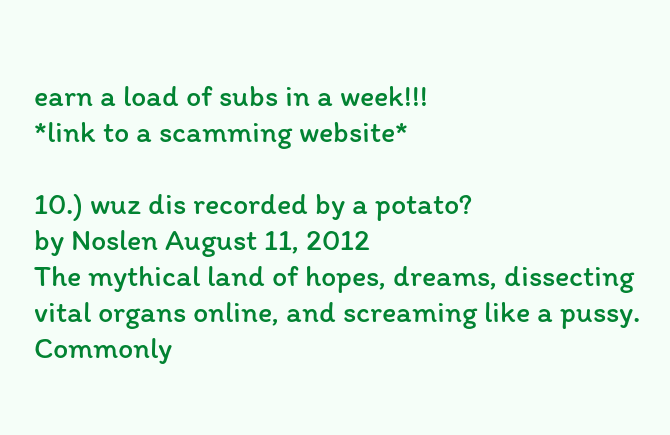earn a load of subs in a week!!!
*link to a scamming website*

10.) wuz dis recorded by a potato?
by Noslen August 11, 2012
The mythical land of hopes, dreams, dissecting vital organs online, and screaming like a pussy. Commonly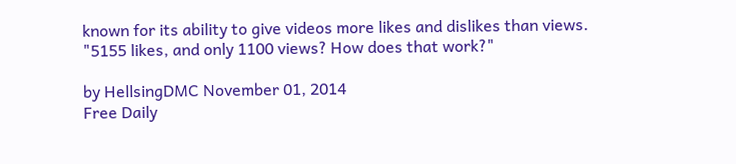known for its ability to give videos more likes and dislikes than views.
"5155 likes, and only 1100 views? How does that work?"

by HellsingDMC November 01, 2014
Free Daily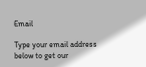Email

Type your email address below to get our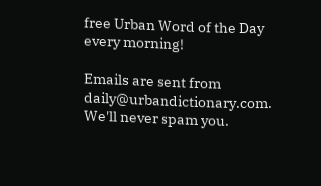free Urban Word of the Day every morning!

Emails are sent from daily@urbandictionary.com. We'll never spam you.